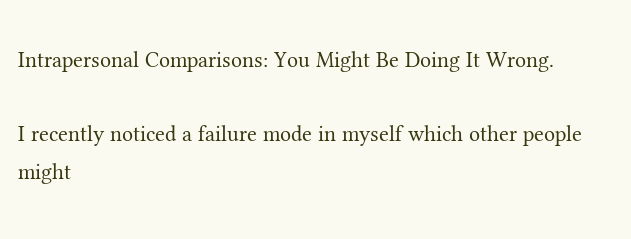Intrapersonal Comparisons: You Might Be Doing It Wrong.

I recently noticed a failure mode in myself which other people might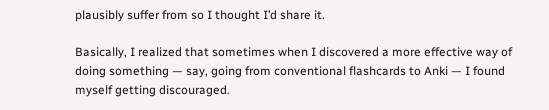plausibly suffer from so I thought I’d share it.

Basically, I realized that sometimes when I discovered a more effective way of doing something — say, going from conventional flashcards to Anki — I found myself getting discouraged.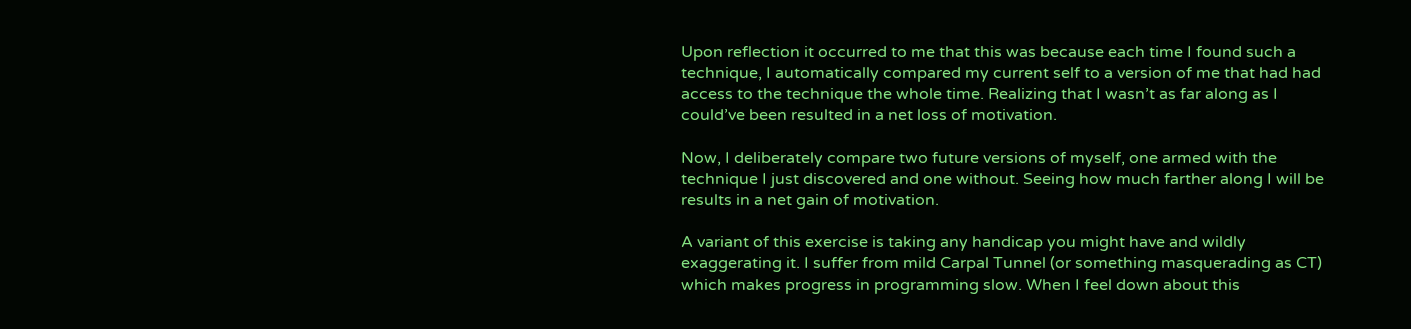Upon reflection it occurred to me that this was because each time I found such a technique, I automatically compared my current self to a version of me that had had access to the technique the whole time. Realizing that I wasn’t as far along as I could’ve been resulted in a net loss of motivation.

Now, I deliberately compare two future versions of myself, one armed with the technique I just discovered and one without. Seeing how much farther along I will be results in a net gain of motivation.

A variant of this exercise is taking any handicap you might have and wildly exaggerating it. I suffer from mild Carpal Tunnel (or something masquerading as CT) which makes progress in programming slow. When I feel down about this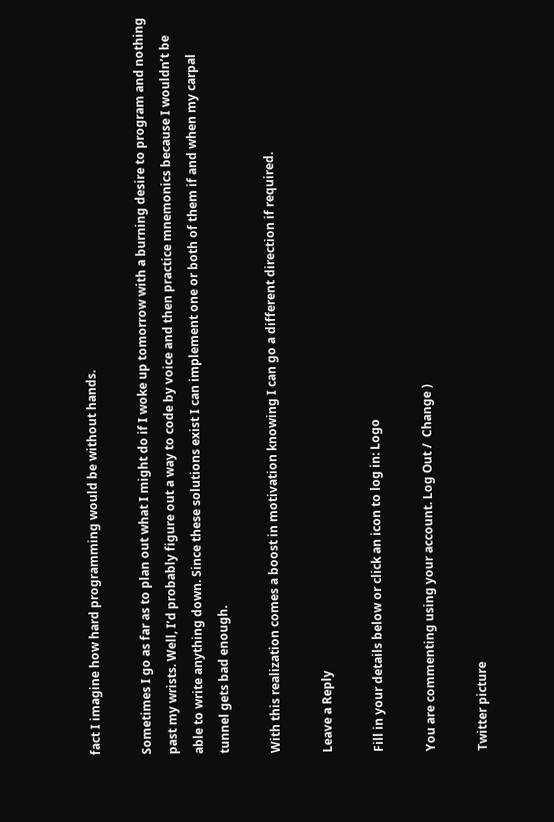fact I imagine how hard programming would be without hands.

Sometimes I go as far as to plan out what I might do if I woke up tomorrow with a burning desire to program and nothing past my wrists. Well, I’d probably figure out a way to code by voice and then practice mnemonics because I wouldn’t be able to write anything down. Since these solutions exist I can implement one or both of them if and when my carpal tunnel gets bad enough.

With this realization comes a boost in motivation knowing I can go a different direction if required.

Leave a Reply

Fill in your details below or click an icon to log in: Logo

You are commenting using your account. Log Out /  Change )

Twitter picture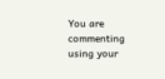You are commenting using your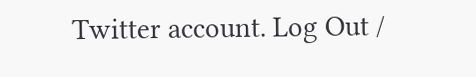Twitter account. Log Out /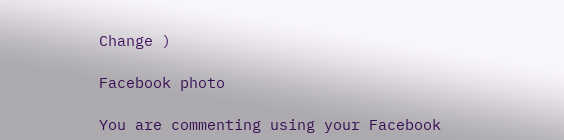Change )

Facebook photo

You are commenting using your Facebook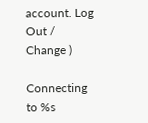account. Log Out /  Change )

Connecting to %s